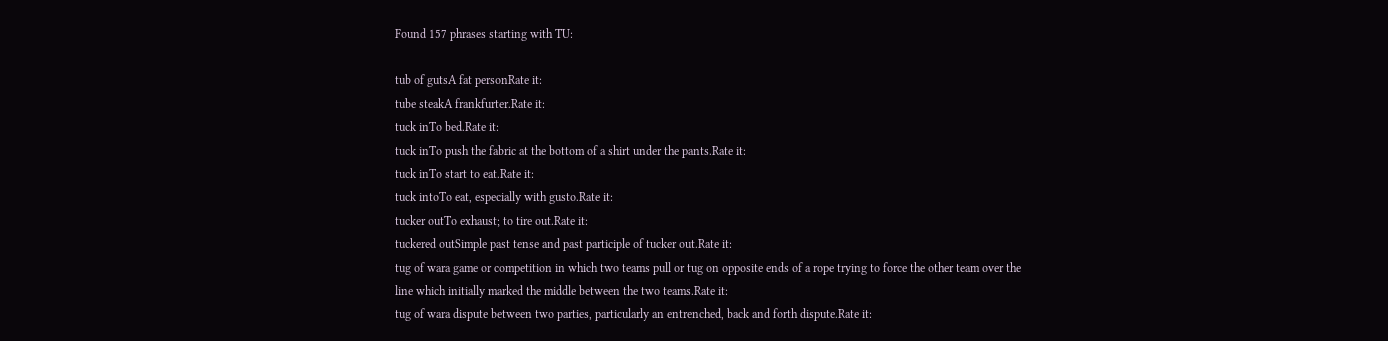Found 157 phrases starting with TU:

tub of gutsA fat personRate it:
tube steakA frankfurter.Rate it:
tuck inTo bed.Rate it:
tuck inTo push the fabric at the bottom of a shirt under the pants.Rate it:
tuck inTo start to eat.Rate it:
tuck intoTo eat, especially with gusto.Rate it:
tucker outTo exhaust; to tire out.Rate it:
tuckered outSimple past tense and past participle of tucker out.Rate it:
tug of wara game or competition in which two teams pull or tug on opposite ends of a rope trying to force the other team over the line which initially marked the middle between the two teams.Rate it:
tug of wara dispute between two parties, particularly an entrenched, back and forth dispute.Rate it: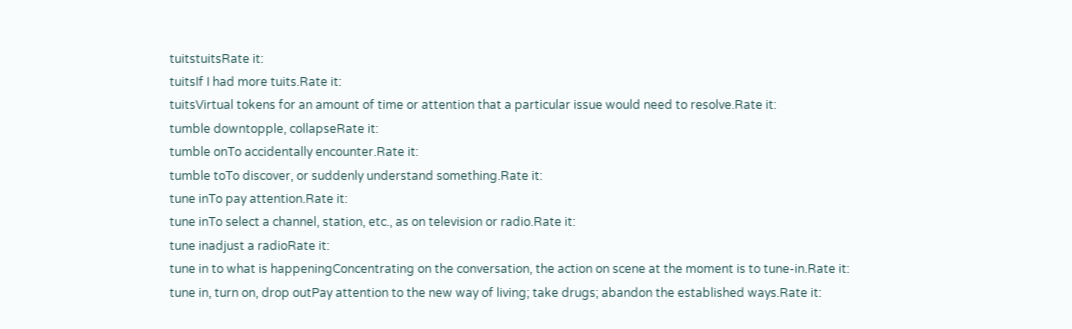tuitstuitsRate it:
tuitsIf I had more tuits.Rate it:
tuitsVirtual tokens for an amount of time or attention that a particular issue would need to resolve.Rate it:
tumble downtopple, collapseRate it:
tumble onTo accidentally encounter.Rate it:
tumble toTo discover, or suddenly understand something.Rate it:
tune inTo pay attention.Rate it:
tune inTo select a channel, station, etc., as on television or radio.Rate it:
tune inadjust a radioRate it:
tune in to what is happeningConcentrating on the conversation, the action on scene at the moment is to tune-in.Rate it:
tune in, turn on, drop outPay attention to the new way of living; take drugs; abandon the established ways.Rate it: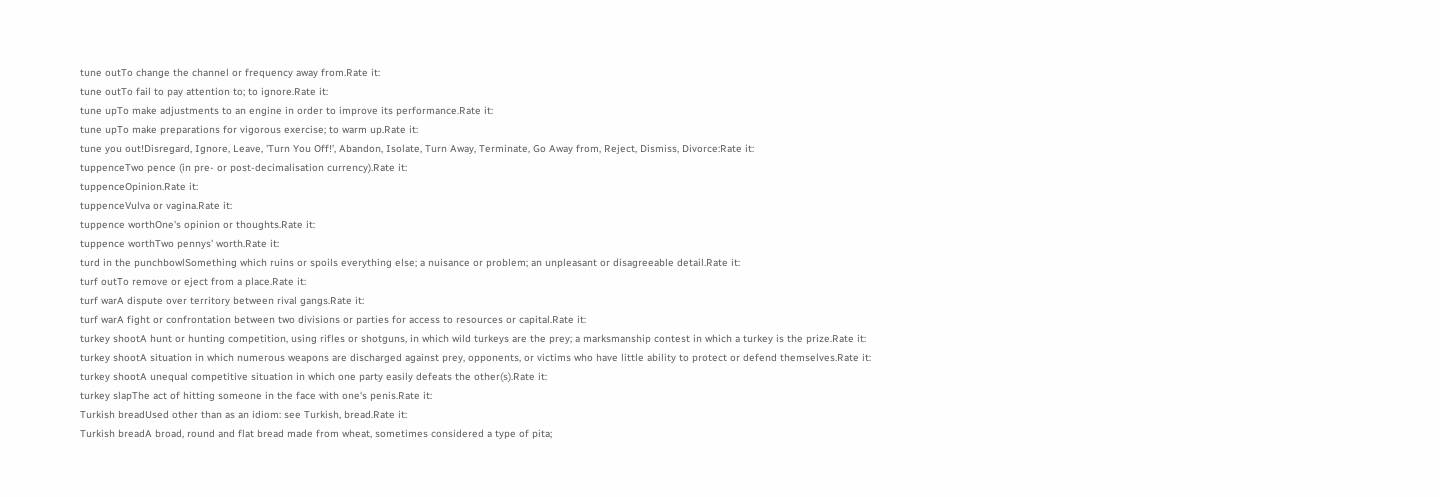tune outTo change the channel or frequency away from.Rate it:
tune outTo fail to pay attention to; to ignore.Rate it:
tune upTo make adjustments to an engine in order to improve its performance.Rate it:
tune upTo make preparations for vigorous exercise; to warm up.Rate it:
tune you out!Disregard, Ignore, Leave, 'Turn You Off!', Abandon, Isolate, Turn Away, Terminate, Go Away from, Reject, Dismiss, Divorce:Rate it:
tuppenceTwo pence (in pre- or post-decimalisation currency).Rate it:
tuppenceOpinion.Rate it:
tuppenceVulva or vagina.Rate it:
tuppence worthOne's opinion or thoughts.Rate it:
tuppence worthTwo pennys' worth.Rate it:
turd in the punchbowlSomething which ruins or spoils everything else; a nuisance or problem; an unpleasant or disagreeable detail.Rate it:
turf outTo remove or eject from a place.Rate it:
turf warA dispute over territory between rival gangs.Rate it:
turf warA fight or confrontation between two divisions or parties for access to resources or capital.Rate it:
turkey shootA hunt or hunting competition, using rifles or shotguns, in which wild turkeys are the prey; a marksmanship contest in which a turkey is the prize.Rate it:
turkey shootA situation in which numerous weapons are discharged against prey, opponents, or victims who have little ability to protect or defend themselves.Rate it:
turkey shootA unequal competitive situation in which one party easily defeats the other(s).Rate it:
turkey slapThe act of hitting someone in the face with one's penis.Rate it:
Turkish breadUsed other than as an idiom: see Turkish, bread.Rate it:
Turkish breadA broad, round and flat bread made from wheat, sometimes considered a type of pita;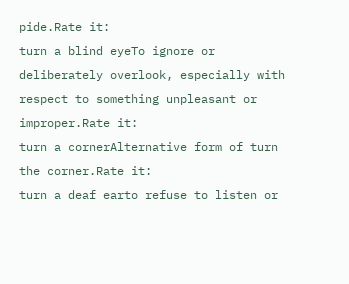pide.Rate it:
turn a blind eyeTo ignore or deliberately overlook, especially with respect to something unpleasant or improper.Rate it:
turn a cornerAlternative form of turn the corner.Rate it:
turn a deaf earto refuse to listen or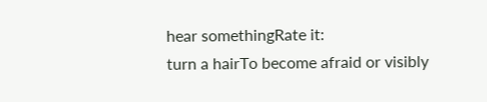hear somethingRate it:
turn a hairTo become afraid or visibly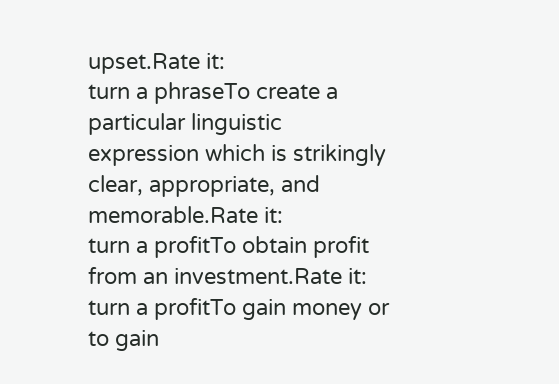upset.Rate it:
turn a phraseTo create a particular linguistic expression which is strikingly clear, appropriate, and memorable.Rate it:
turn a profitTo obtain profit from an investment.Rate it:
turn a profitTo gain money or to gain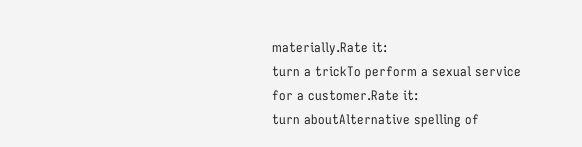materially.Rate it:
turn a trickTo perform a sexual service for a customer.Rate it:
turn aboutAlternative spelling of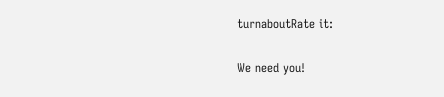turnaboutRate it:

We need you!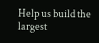Help us build the largest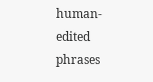human-edited phrases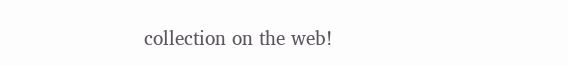collection on the web!